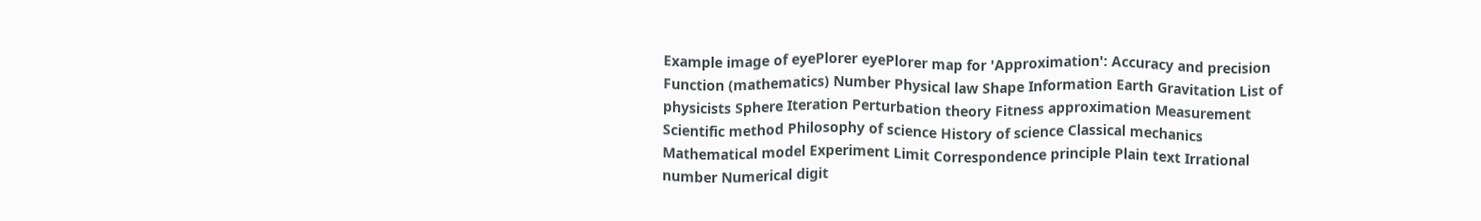Example image of eyePlorer eyePlorer map for 'Approximation': Accuracy and precision Function (mathematics) Number Physical law Shape Information Earth Gravitation List of physicists Sphere Iteration Perturbation theory Fitness approximation Measurement Scientific method Philosophy of science History of science Classical mechanics Mathematical model Experiment Limit Correspondence principle Plain text Irrational number Numerical digit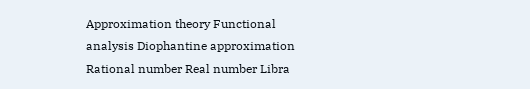Approximation theory Functional analysis Diophantine approximation Rational number Real number Libra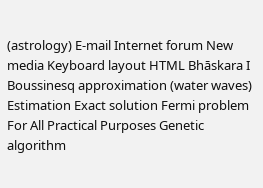(astrology) E-mail Internet forum New media Keyboard layout HTML Bhāskara I Boussinesq approximation (water waves) Estimation Exact solution Fermi problem For All Practical Purposes Genetic algorithm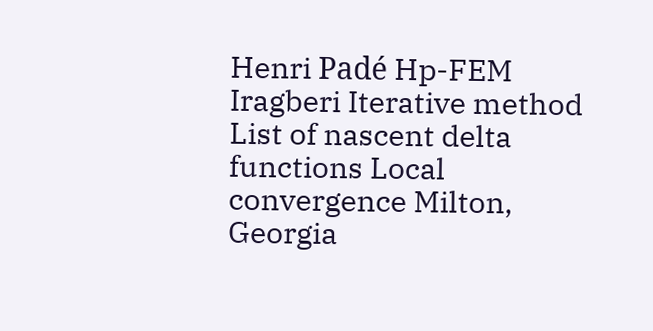Henri Padé Hp-FEM Iragberi Iterative method List of nascent delta functions Local convergence Milton, Georgia